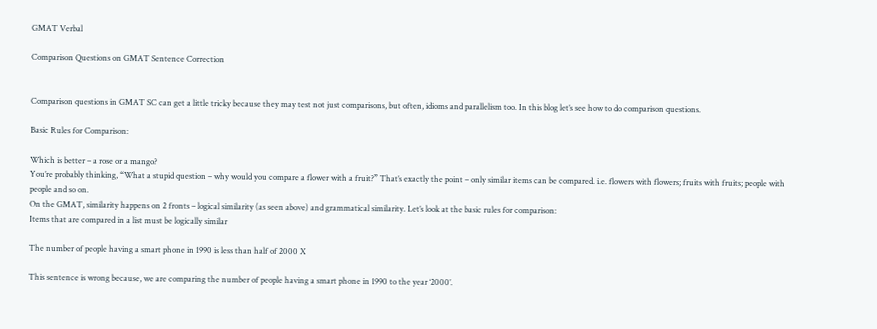GMAT Verbal

Comparison Questions on GMAT Sentence Correction


Comparison questions in GMAT SC can get a little tricky because they may test not just comparisons, but often, idioms and parallelism too. In this blog let’s see how to do comparison questions.

Basic Rules for Comparison:

Which is better – a rose or a mango?
You’re probably thinking, “What a stupid question – why would you compare a flower with a fruit?” That’s exactly the point – only similar items can be compared. i.e. flowers with flowers; fruits with fruits; people with people and so on.
On the GMAT, similarity happens on 2 fronts – logical similarity (as seen above) and grammatical similarity. Let’s look at the basic rules for comparison:
Items that are compared in a list must be logically similar

The number of people having a smart phone in 1990 is less than half of 2000 X

This sentence is wrong because, we are comparing the number of people having a smart phone in 1990 to the year ‘2000’.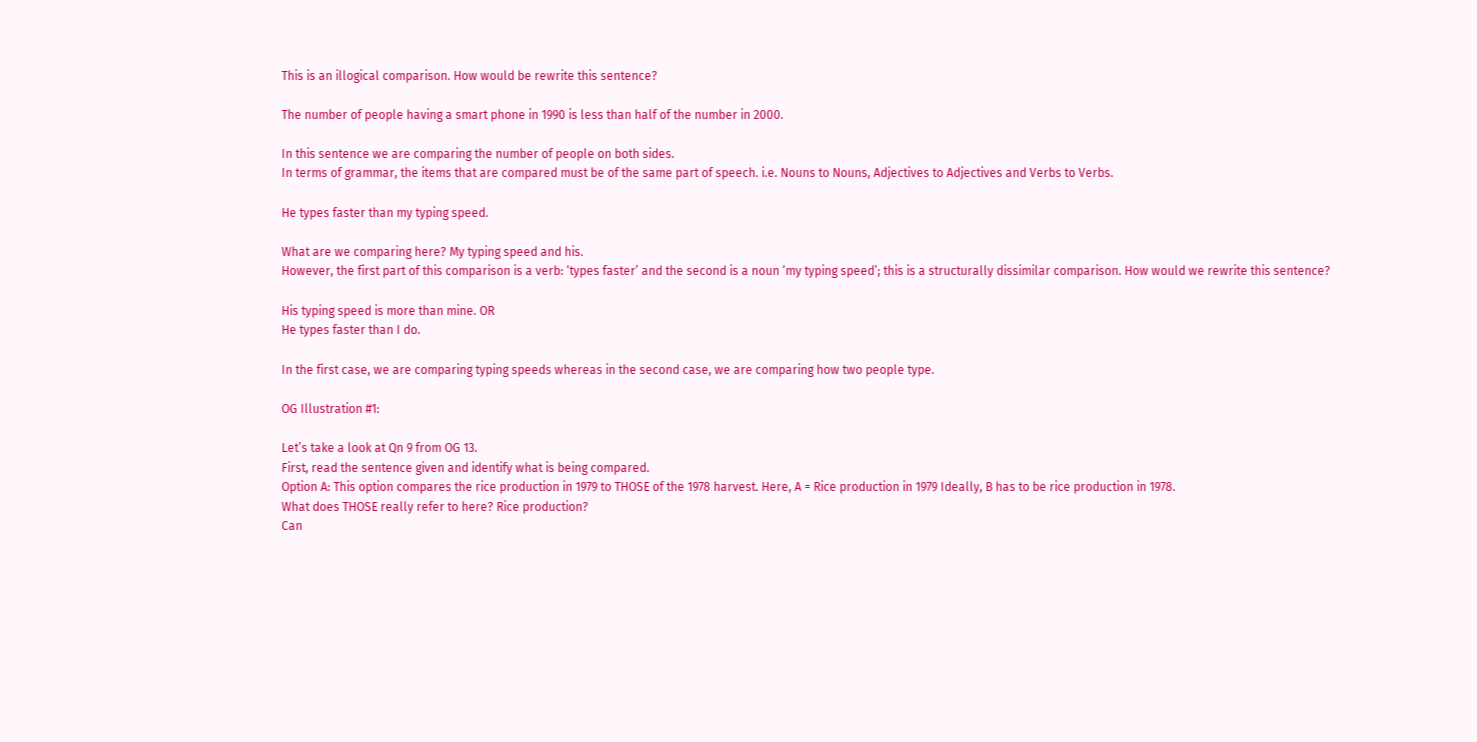This is an illogical comparison. How would be rewrite this sentence?

The number of people having a smart phone in 1990 is less than half of the number in 2000.

In this sentence we are comparing the number of people on both sides.
In terms of grammar, the items that are compared must be of the same part of speech. i.e. Nouns to Nouns, Adjectives to Adjectives and Verbs to Verbs.

He types faster than my typing speed.

What are we comparing here? My typing speed and his.
However, the first part of this comparison is a verb: ‘types faster’ and the second is a noun ‘my typing speed’; this is a structurally dissimilar comparison. How would we rewrite this sentence?

His typing speed is more than mine. OR
He types faster than I do.

In the first case, we are comparing typing speeds whereas in the second case, we are comparing how two people type.

OG Illustration #1:

Let’s take a look at Qn 9 from OG 13.
First, read the sentence given and identify what is being compared.
Option A: This option compares the rice production in 1979 to THOSE of the 1978 harvest. Here, A = Rice production in 1979 Ideally, B has to be rice production in 1978.
What does THOSE really refer to here? Rice production?
Can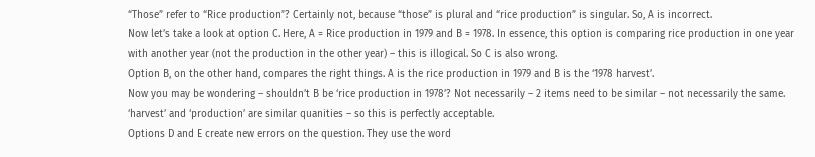“Those” refer to “Rice production”? Certainly not, because “those” is plural and “rice production” is singular. So, A is incorrect.
Now let’s take a look at option C. Here, A = Rice production in 1979 and B = 1978. In essence, this option is comparing rice production in one year with another year (not the production in the other year) – this is illogical. So C is also wrong.
Option B, on the other hand, compares the right things. A is the rice production in 1979 and B is the ‘1978 harvest’.
Now you may be wondering – shouldn’t B be ‘rice production in 1978’? Not necessarily – 2 items need to be similar – not necessarily the same. ‘harvest’ and ‘production’ are similar quanities – so this is perfectly acceptable.
Options D and E create new errors on the question. They use the word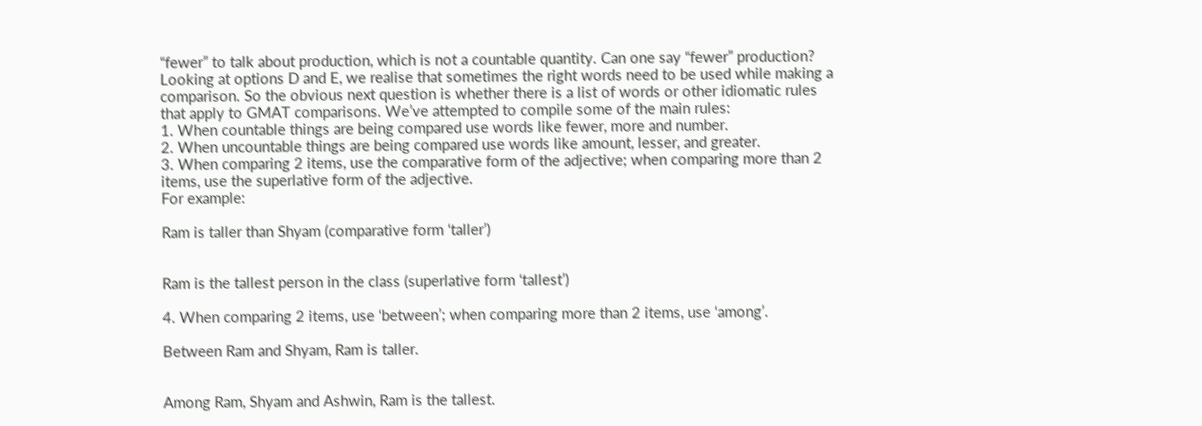“fewer” to talk about production, which is not a countable quantity. Can one say “fewer” production?
Looking at options D and E, we realise that sometimes the right words need to be used while making a comparison. So the obvious next question is whether there is a list of words or other idiomatic rules that apply to GMAT comparisons. We’ve attempted to compile some of the main rules:
1. When countable things are being compared use words like fewer, more and number.
2. When uncountable things are being compared use words like amount, lesser, and greater.
3. When comparing 2 items, use the comparative form of the adjective; when comparing more than 2 items, use the superlative form of the adjective.
For example:

Ram is taller than Shyam (comparative form ‘taller’)


Ram is the tallest person in the class (superlative form ‘tallest’)

4. When comparing 2 items, use ‘between’; when comparing more than 2 items, use ‘among’.

Between Ram and Shyam, Ram is taller.


Among Ram, Shyam and Ashwin, Ram is the tallest.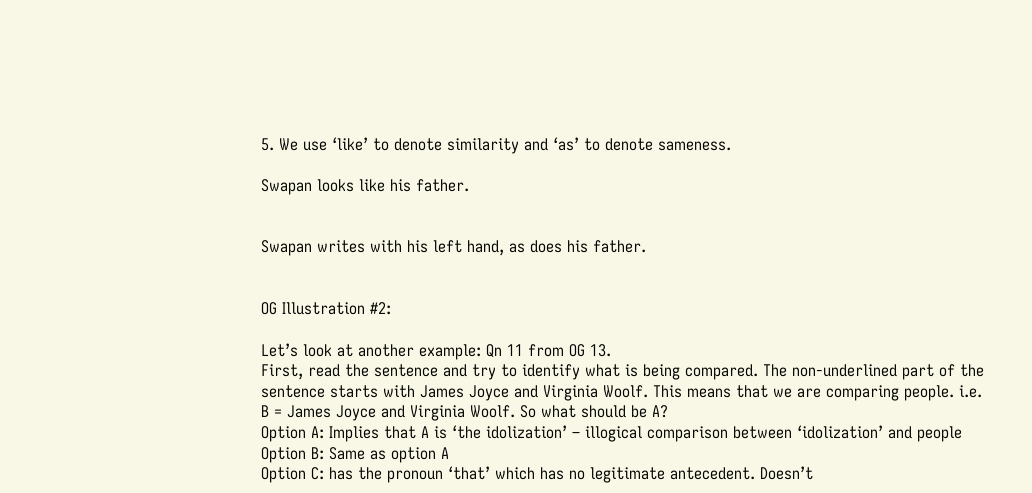5. We use ‘like’ to denote similarity and ‘as’ to denote sameness.

Swapan looks like his father.


Swapan writes with his left hand, as does his father.


OG Illustration #2:

Let’s look at another example: Qn 11 from OG 13.
First, read the sentence and try to identify what is being compared. The non-underlined part of the sentence starts with James Joyce and Virginia Woolf. This means that we are comparing people. i.e. B = James Joyce and Virginia Woolf. So what should be A?
Option A: Implies that A is ‘the idolization’ – illogical comparison between ‘idolization’ and people
Option B: Same as option A
Option C: has the pronoun ‘that’ which has no legitimate antecedent. Doesn’t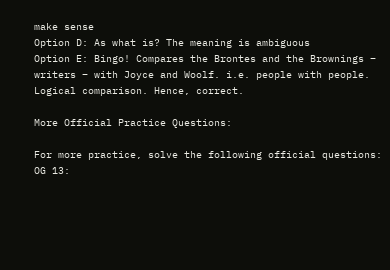make sense
Option D: As what is? The meaning is ambiguous
Option E: Bingo! Compares the Brontes and the Brownings – writers – with Joyce and Woolf. i.e. people with people. Logical comparison. Hence, correct.

More Official Practice Questions:

For more practice, solve the following official questions:
OG 13: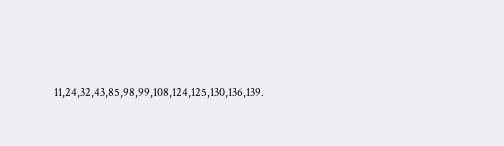11,24,32,43,85,98,99,108,124,125,130,136,139.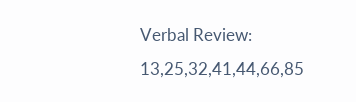Verbal Review: 13,25,32,41,44,66,85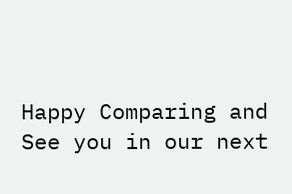Happy Comparing and See you in our next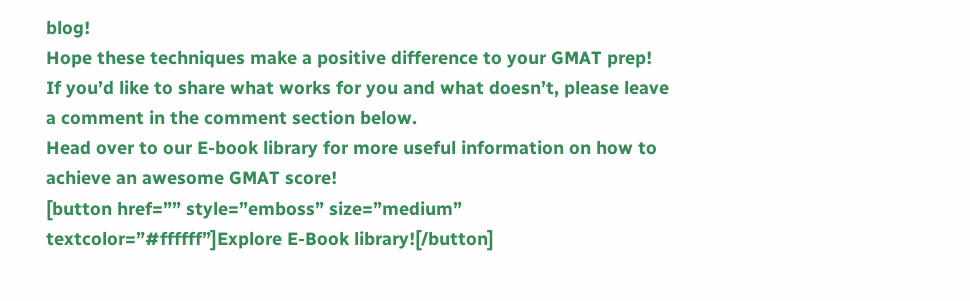blog!
Hope these techniques make a positive difference to your GMAT prep! If you’d like to share what works for you and what doesn’t, please leave a comment in the comment section below.
Head over to our E-book library for more useful information on how to achieve an awesome GMAT score!
[button href=”” style=”emboss” size=”medium” textcolor=”#ffffff”]Explore E-Book library![/button]